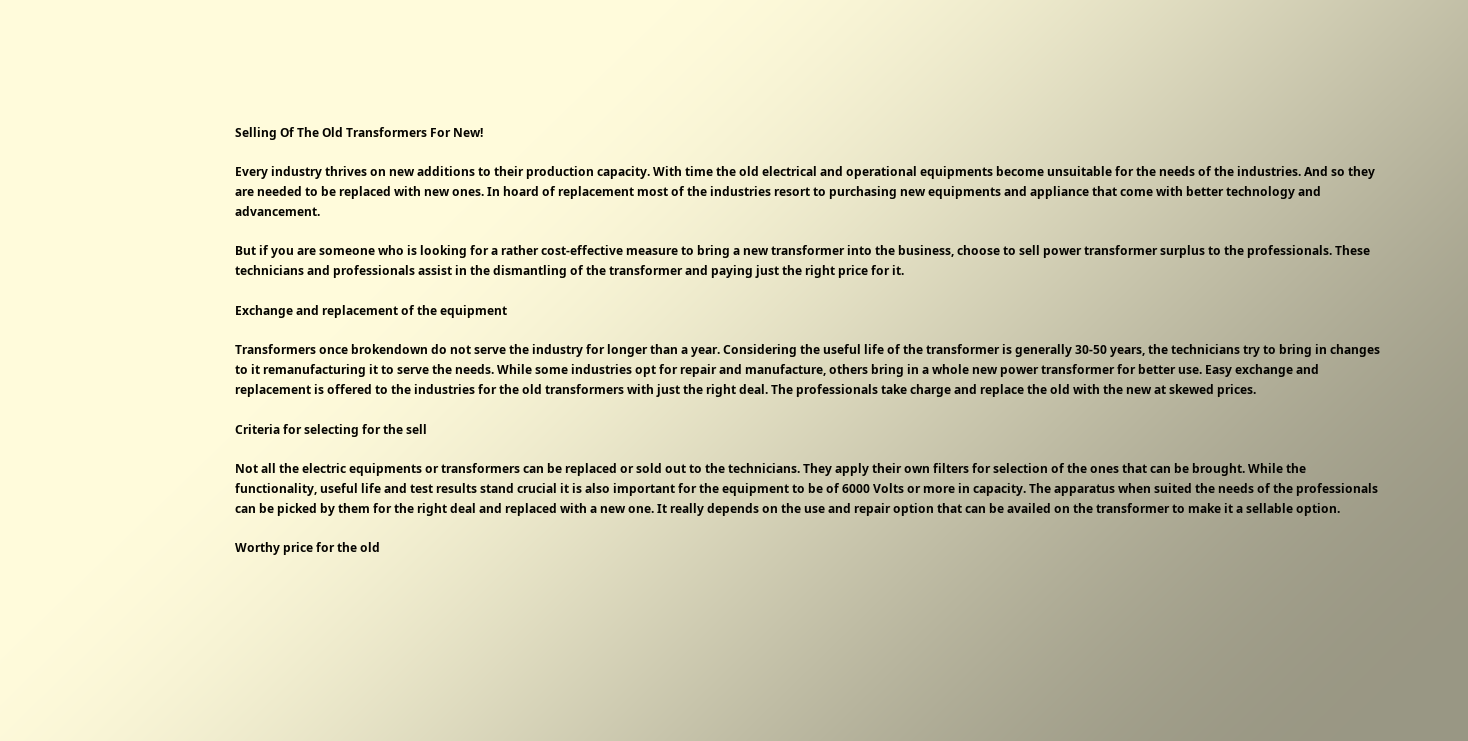Selling Of The Old Transformers For New!

Every industry thrives on new additions to their production capacity. With time the old electrical and operational equipments become unsuitable for the needs of the industries. And so they are needed to be replaced with new ones. In hoard of replacement most of the industries resort to purchasing new equipments and appliance that come with better technology and advancement.

But if you are someone who is looking for a rather cost-effective measure to bring a new transformer into the business, choose to sell power transformer surplus to the professionals. These technicians and professionals assist in the dismantling of the transformer and paying just the right price for it.

Exchange and replacement of the equipment

Transformers once brokendown do not serve the industry for longer than a year. Considering the useful life of the transformer is generally 30-50 years, the technicians try to bring in changes to it remanufacturing it to serve the needs. While some industries opt for repair and manufacture, others bring in a whole new power transformer for better use. Easy exchange and replacement is offered to the industries for the old transformers with just the right deal. The professionals take charge and replace the old with the new at skewed prices.

Criteria for selecting for the sell

Not all the electric equipments or transformers can be replaced or sold out to the technicians. They apply their own filters for selection of the ones that can be brought. While the functionality, useful life and test results stand crucial it is also important for the equipment to be of 6000 Volts or more in capacity. The apparatus when suited the needs of the professionals can be picked by them for the right deal and replaced with a new one. It really depends on the use and repair option that can be availed on the transformer to make it a sellable option.

Worthy price for the old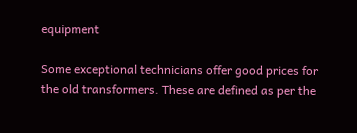equipment

Some exceptional technicians offer good prices for the old transformers. These are defined as per the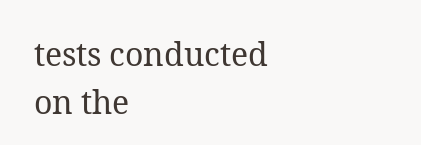tests conducted on the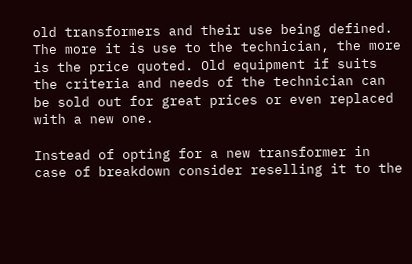old transformers and their use being defined. The more it is use to the technician, the more is the price quoted. Old equipment if suits the criteria and needs of the technician can be sold out for great prices or even replaced with a new one.

Instead of opting for a new transformer in case of breakdown consider reselling it to the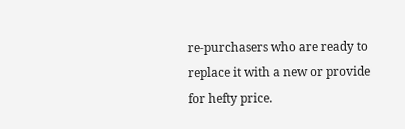re-purchasers who are ready to replace it with a new or provide for hefty price.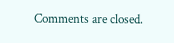Comments are closed.